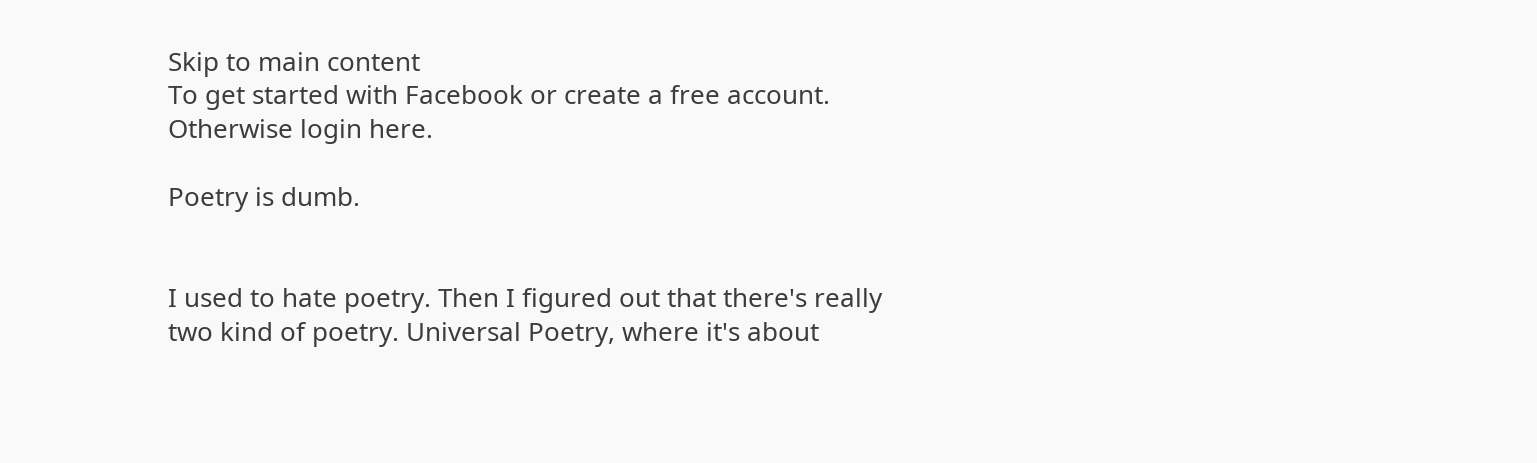Skip to main content
To get started with Facebook or create a free account. Otherwise login here.

Poetry is dumb.


I used to hate poetry. Then I figured out that there's really two kind of poetry. Universal Poetry, where it's about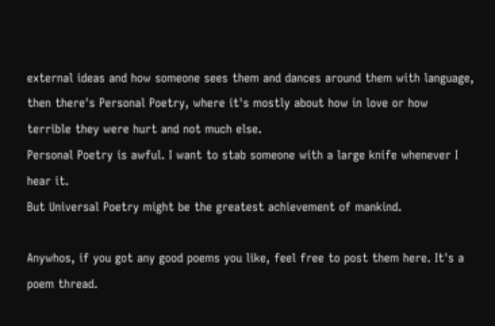external ideas and how someone sees them and dances around them with language, then there's Personal Poetry, where it's mostly about how in love or how terrible they were hurt and not much else.
Personal Poetry is awful. I want to stab someone with a large knife whenever I hear it.
But Universal Poetry might be the greatest achievement of mankind.

Anywhos, if you got any good poems you like, feel free to post them here. It's a poem thread.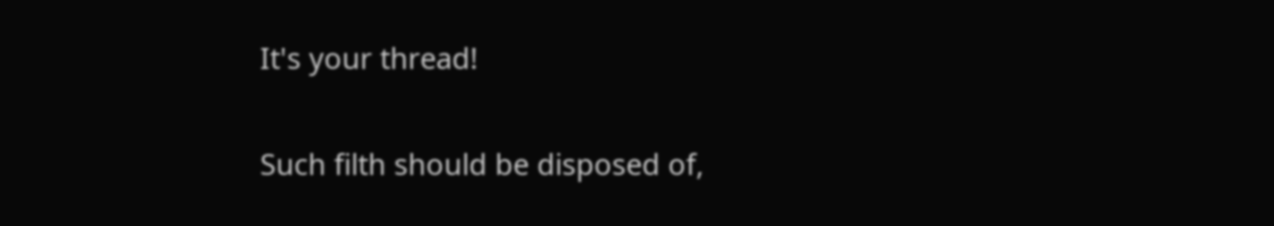It's your thread!

Such filth should be disposed of,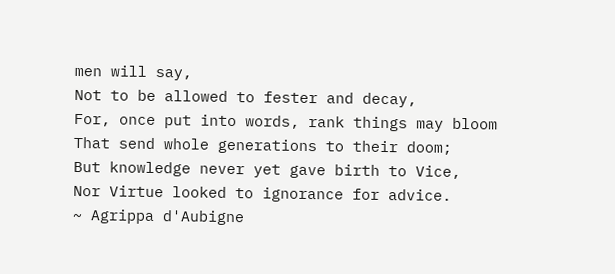men will say,
Not to be allowed to fester and decay,
For, once put into words, rank things may bloom
That send whole generations to their doom;
But knowledge never yet gave birth to Vice,
Nor Virtue looked to ignorance for advice.
~ Agrippa d'Aubigne